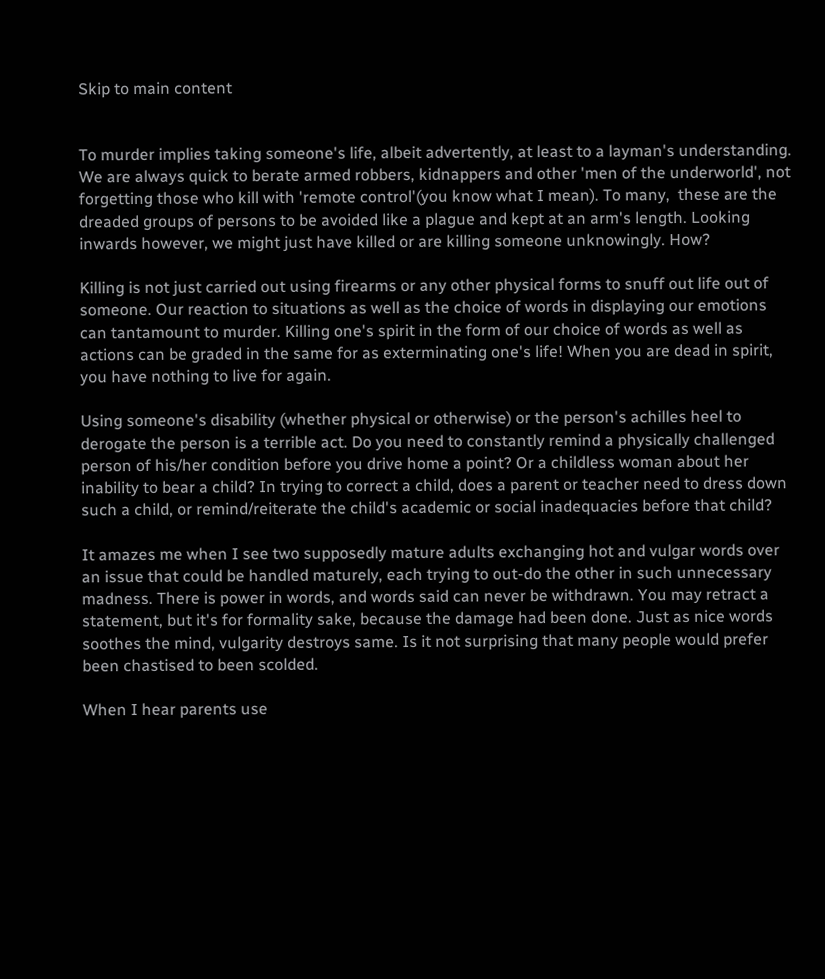Skip to main content


To murder implies taking someone's life, albeit advertently, at least to a layman's understanding. We are always quick to berate armed robbers, kidnappers and other 'men of the underworld', not forgetting those who kill with 'remote control'(you know what I mean). To many,  these are the dreaded groups of persons to be avoided like a plague and kept at an arm's length. Looking inwards however, we might just have killed or are killing someone unknowingly. How?

Killing is not just carried out using firearms or any other physical forms to snuff out life out of someone. Our reaction to situations as well as the choice of words in displaying our emotions can tantamount to murder. Killing one's spirit in the form of our choice of words as well as actions can be graded in the same for as exterminating one's life! When you are dead in spirit, you have nothing to live for again.

Using someone's disability (whether physical or otherwise) or the person's achilles heel to derogate the person is a terrible act. Do you need to constantly remind a physically challenged person of his/her condition before you drive home a point? Or a childless woman about her inability to bear a child? In trying to correct a child, does a parent or teacher need to dress down such a child, or remind/reiterate the child's academic or social inadequacies before that child?

It amazes me when I see two supposedly mature adults exchanging hot and vulgar words over an issue that could be handled maturely, each trying to out-do the other in such unnecessary madness. There is power in words, and words said can never be withdrawn. You may retract a statement, but it's for formality sake, because the damage had been done. Just as nice words soothes the mind, vulgarity destroys same. Is it not surprising that many people would prefer been chastised to been scolded.

When I hear parents use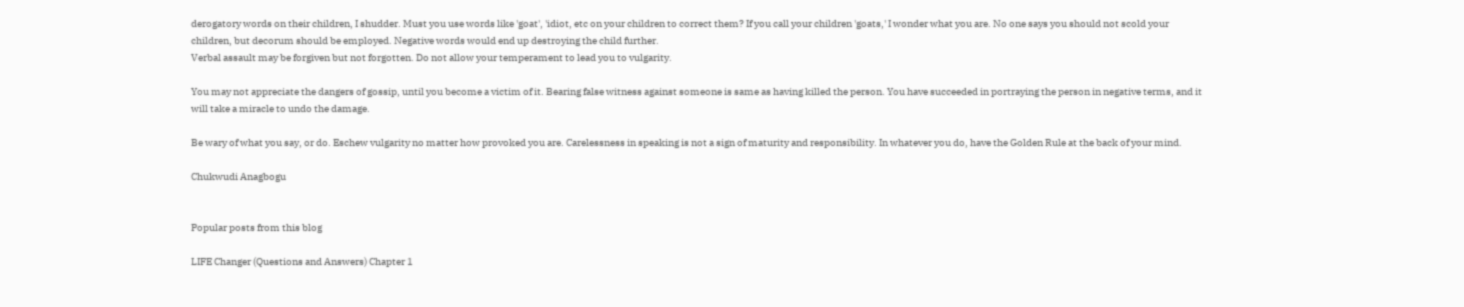derogatory words on their children, I shudder. Must you use words like 'goat', 'idiot, etc on your children to correct them? If you call your children 'goats,' I wonder what you are. No one says you should not scold your children, but decorum should be employed. Negative words would end up destroying the child further.
Verbal assault may be forgiven but not forgotten. Do not allow your temperament to lead you to vulgarity.

You may not appreciate the dangers of gossip, until you become a victim of it. Bearing false witness against someone is same as having killed the person. You have succeeded in portraying the person in negative terms, and it will take a miracle to undo the damage.

Be wary of what you say, or do. Eschew vulgarity no matter how provoked you are. Carelessness in speaking is not a sign of maturity and responsibility. In whatever you do, have the Golden Rule at the back of your mind.

Chukwudi Anagbogu


Popular posts from this blog

LIFE Changer (Questions and Answers) Chapter 1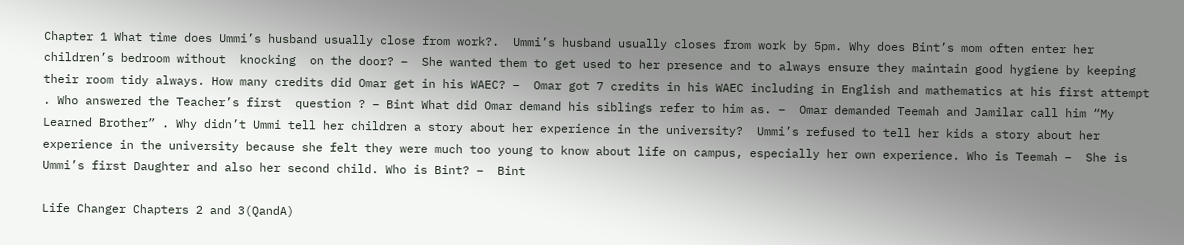Chapter 1 What time does Ummi’s husband usually close from work?.  Ummi’s husband usually closes from work by 5pm. Why does Bint’s mom often enter her children’s bedroom without  knocking  on the door? –  She wanted them to get used to her presence and to always ensure they maintain good hygiene by keeping their room tidy always. How many credits did Omar get in his WAEC? –  Omar got 7 credits in his WAEC including in English and mathematics at his first attempt . Who answered the Teacher’s first  question ? – Bint What did Omar demand his siblings refer to him as. –  Omar demanded Teemah and Jamilar call him “My Learned Brother” . Why didn’t Ummi tell her children a story about her experience in the university?  Ummi’s refused to tell her kids a story about her experience in the university because she felt they were much too young to know about life on campus, especially her own experience. Who is Teemah –  She is Ummi’s first Daughter and also her second child. Who is Bint? –  Bint

Life Changer Chapters 2 and 3(QandA)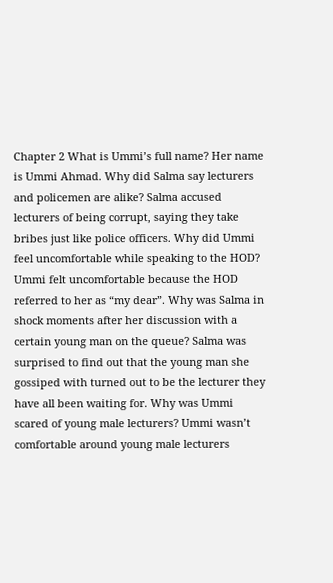Chapter 2 What is Ummi’s full name? Her name is Ummi Ahmad. Why did Salma say lecturers and policemen are alike? Salma accused lecturers of being corrupt, saying they take bribes just like police officers. Why did Ummi feel uncomfortable while speaking to the HOD? Ummi felt uncomfortable because the HOD referred to her as “my dear”. Why was Salma in shock moments after her discussion with a certain young man on the queue? Salma was surprised to find out that the young man she gossiped with turned out to be the lecturer they have all been waiting for. Why was Ummi scared of young male lecturers? Ummi wasn’t comfortable around young male lecturers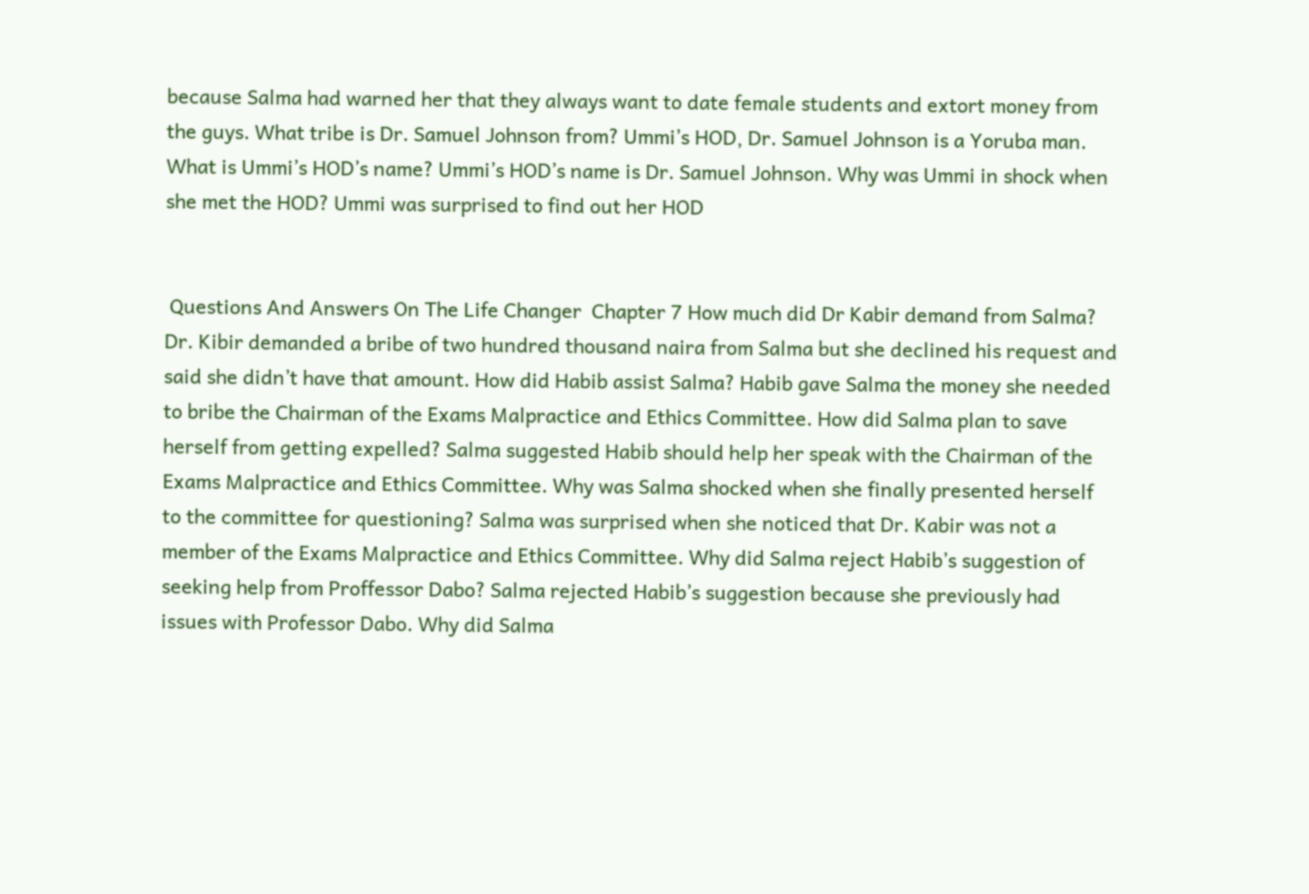because Salma had warned her that they always want to date female students and extort money from the guys. What tribe is Dr. Samuel Johnson from? Ummi’s HOD, Dr. Samuel Johnson is a Yoruba man. What is Ummi’s HOD’s name? Ummi’s HOD’s name is Dr. Samuel Johnson. Why was Ummi in shock when she met the HOD? Ummi was surprised to find out her HOD


 Questions And Answers On The Life Changer  Chapter 7 How much did Dr Kabir demand from Salma? Dr. Kibir demanded a bribe of two hundred thousand naira from Salma but she declined his request and said she didn’t have that amount. How did Habib assist Salma? Habib gave Salma the money she needed to bribe the Chairman of the Exams Malpractice and Ethics Committee. How did Salma plan to save herself from getting expelled? Salma suggested Habib should help her speak with the Chairman of the Exams Malpractice and Ethics Committee. Why was Salma shocked when she finally presented herself to the committee for questioning? Salma was surprised when she noticed that Dr. Kabir was not a member of the Exams Malpractice and Ethics Committee. Why did Salma reject Habib’s suggestion of seeking help from Proffessor Dabo? Salma rejected Habib’s suggestion because she previously had issues with Professor Dabo. Why did Salma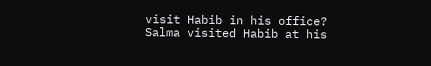visit Habib in his office? Salma visited Habib at his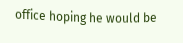office hoping he would be